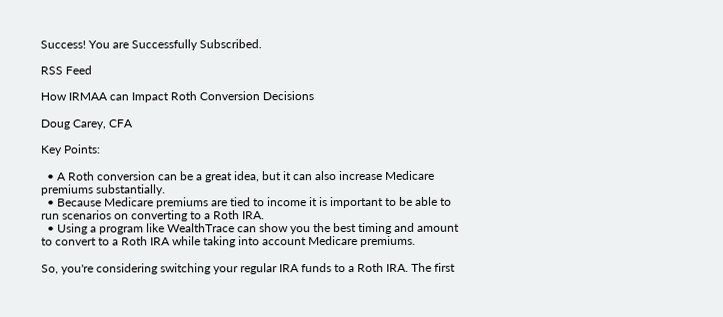Success! You are Successfully Subscribed.

RSS Feed

How IRMAA can Impact Roth Conversion Decisions

Doug Carey, CFA

Key Points:

  • A Roth conversion can be a great idea, but it can also increase Medicare premiums substantially.
  • Because Medicare premiums are tied to income it is important to be able to run scenarios on converting to a Roth IRA.
  • Using a program like WealthTrace can show you the best timing and amount to convert to a Roth IRA while taking into account Medicare premiums.

So, you're considering switching your regular IRA funds to a Roth IRA. The first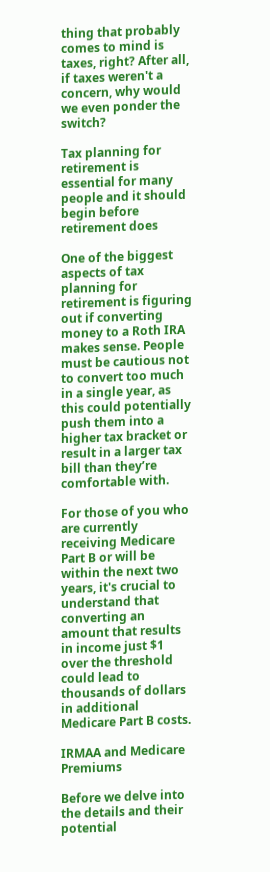thing that probably comes to mind is taxes, right? After all, if taxes weren't a concern, why would we even ponder the switch?

Tax planning for retirement is essential for many people and it should begin before retirement does

One of the biggest aspects of tax planning for retirement is figuring out if converting money to a Roth IRA makes sense. People must be cautious not to convert too much in a single year, as this could potentially push them into a higher tax bracket or result in a larger tax bill than they’re comfortable with.

For those of you who are currently receiving Medicare Part B or will be within the next two years, it's crucial to understand that converting an amount that results in income just $1 over the threshold could lead to thousands of dollars in additional Medicare Part B costs.

IRMAA and Medicare Premiums

Before we delve into the details and their potential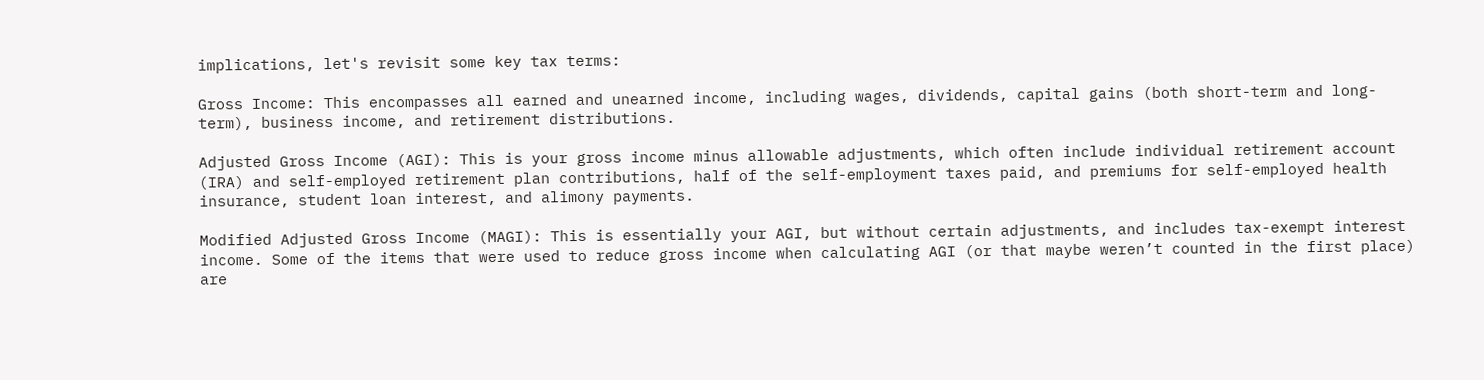implications, let's revisit some key tax terms:

Gross Income: This encompasses all earned and unearned income, including wages, dividends, capital gains (both short-term and long-term), business income, and retirement distributions.

Adjusted Gross Income (AGI): This is your gross income minus allowable adjustments, which often include individual retirement account (IRA) and self-employed retirement plan contributions, half of the self-employment taxes paid, and premiums for self-employed health insurance, student loan interest, and alimony payments.

Modified Adjusted Gross Income (MAGI): This is essentially your AGI, but without certain adjustments, and includes tax-exempt interest income. Some of the items that were used to reduce gross income when calculating AGI (or that maybe weren’t counted in the first place) are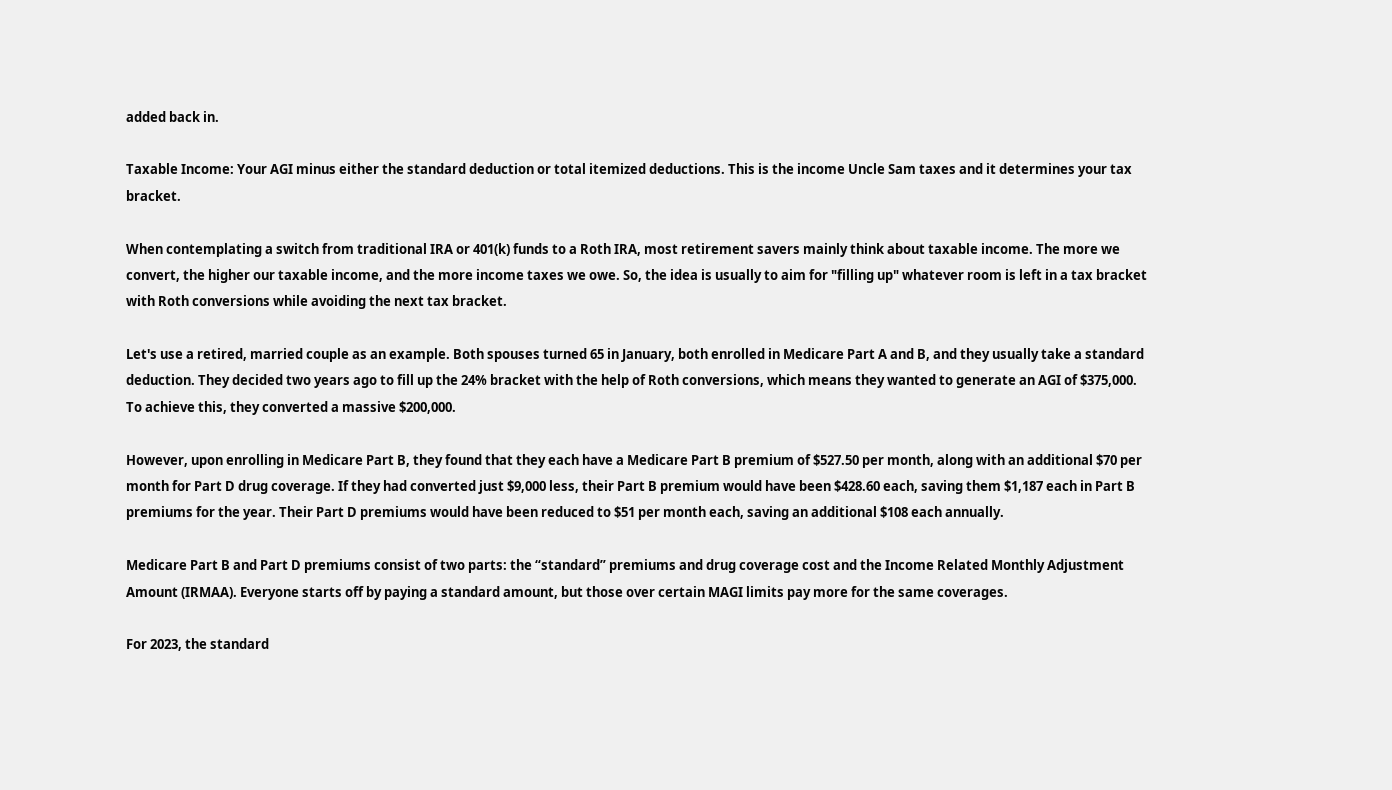added back in.

Taxable Income: Your AGI minus either the standard deduction or total itemized deductions. This is the income Uncle Sam taxes and it determines your tax bracket.

When contemplating a switch from traditional IRA or 401(k) funds to a Roth IRA, most retirement savers mainly think about taxable income. The more we convert, the higher our taxable income, and the more income taxes we owe. So, the idea is usually to aim for "filling up" whatever room is left in a tax bracket with Roth conversions while avoiding the next tax bracket.

Let's use a retired, married couple as an example. Both spouses turned 65 in January, both enrolled in Medicare Part A and B, and they usually take a standard deduction. They decided two years ago to fill up the 24% bracket with the help of Roth conversions, which means they wanted to generate an AGI of $375,000. To achieve this, they converted a massive $200,000.

However, upon enrolling in Medicare Part B, they found that they each have a Medicare Part B premium of $527.50 per month, along with an additional $70 per month for Part D drug coverage. If they had converted just $9,000 less, their Part B premium would have been $428.60 each, saving them $1,187 each in Part B premiums for the year. Their Part D premiums would have been reduced to $51 per month each, saving an additional $108 each annually.

Medicare Part B and Part D premiums consist of two parts: the “standard” premiums and drug coverage cost and the Income Related Monthly Adjustment Amount (IRMAA). Everyone starts off by paying a standard amount, but those over certain MAGI limits pay more for the same coverages.

For 2023, the standard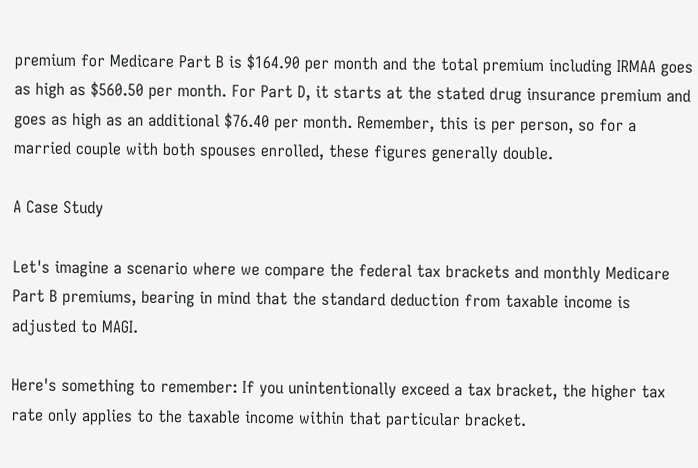premium for Medicare Part B is $164.90 per month and the total premium including IRMAA goes as high as $560.50 per month. For Part D, it starts at the stated drug insurance premium and goes as high as an additional $76.40 per month. Remember, this is per person, so for a married couple with both spouses enrolled, these figures generally double.

A Case Study

Let's imagine a scenario where we compare the federal tax brackets and monthly Medicare Part B premiums, bearing in mind that the standard deduction from taxable income is adjusted to MAGI.

Here's something to remember: If you unintentionally exceed a tax bracket, the higher tax rate only applies to the taxable income within that particular bracket.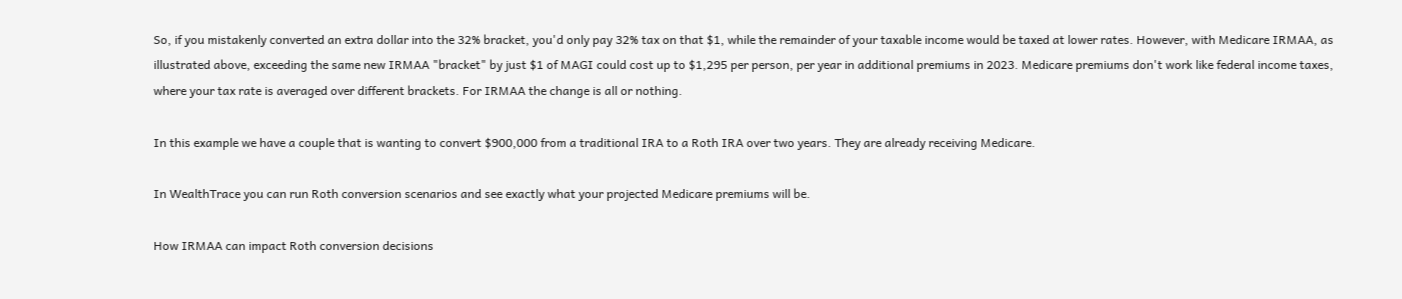So, if you mistakenly converted an extra dollar into the 32% bracket, you'd only pay 32% tax on that $1, while the remainder of your taxable income would be taxed at lower rates. However, with Medicare IRMAA, as illustrated above, exceeding the same new IRMAA "bracket" by just $1 of MAGI could cost up to $1,295 per person, per year in additional premiums in 2023. Medicare premiums don't work like federal income taxes, where your tax rate is averaged over different brackets. For IRMAA the change is all or nothing.

In this example we have a couple that is wanting to convert $900,000 from a traditional IRA to a Roth IRA over two years. They are already receiving Medicare.

In WealthTrace you can run Roth conversion scenarios and see exactly what your projected Medicare premiums will be.

How IRMAA can impact Roth conversion decisions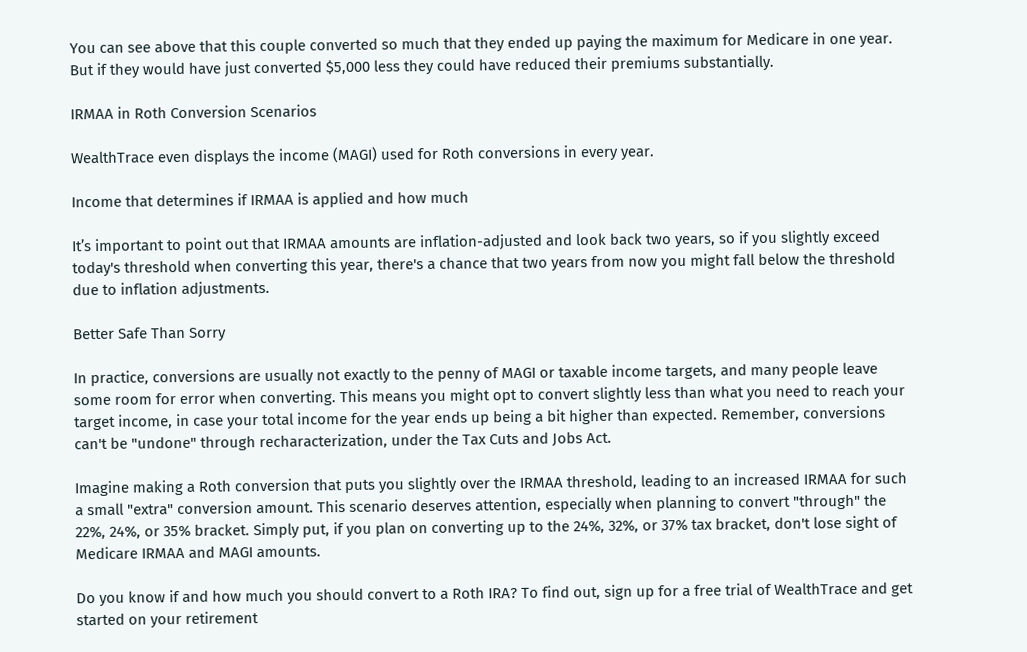You can see above that this couple converted so much that they ended up paying the maximum for Medicare in one year. But if they would have just converted $5,000 less they could have reduced their premiums substantially.

IRMAA in Roth Conversion Scenarios

WealthTrace even displays the income (MAGI) used for Roth conversions in every year.

Income that determines if IRMAA is applied and how much

It’s important to point out that IRMAA amounts are inflation-adjusted and look back two years, so if you slightly exceed today's threshold when converting this year, there's a chance that two years from now you might fall below the threshold due to inflation adjustments.

Better Safe Than Sorry

In practice, conversions are usually not exactly to the penny of MAGI or taxable income targets, and many people leave some room for error when converting. This means you might opt to convert slightly less than what you need to reach your target income, in case your total income for the year ends up being a bit higher than expected. Remember, conversions can't be "undone" through recharacterization, under the Tax Cuts and Jobs Act.

Imagine making a Roth conversion that puts you slightly over the IRMAA threshold, leading to an increased IRMAA for such a small "extra" conversion amount. This scenario deserves attention, especially when planning to convert "through" the 22%, 24%, or 35% bracket. Simply put, if you plan on converting up to the 24%, 32%, or 37% tax bracket, don't lose sight of Medicare IRMAA and MAGI amounts.

Do you know if and how much you should convert to a Roth IRA? To find out, sign up for a free trial of WealthTrace and get started on your retirement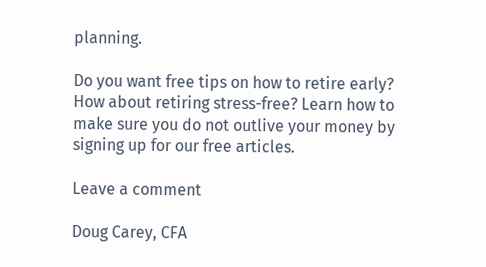planning.

Do you want free tips on how to retire early? How about retiring stress-free? Learn how to make sure you do not outlive your money by signing up for our free articles.

Leave a comment

Doug Carey, CFA